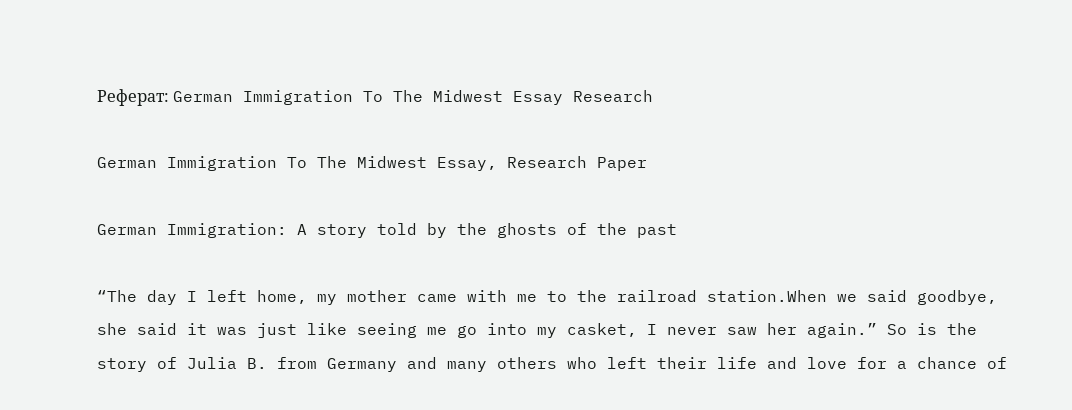Реферат: German Immigration To The Midwest Essay Research

German Immigration To The Midwest Essay, Research Paper

German Immigration: A story told by the ghosts of the past

“The day I left home, my mother came with me to the railroad station.When we said goodbye, she said it was just like seeing me go into my casket, I never saw her again.” So is the story of Julia B. from Germany and many others who left their life and love for a chance of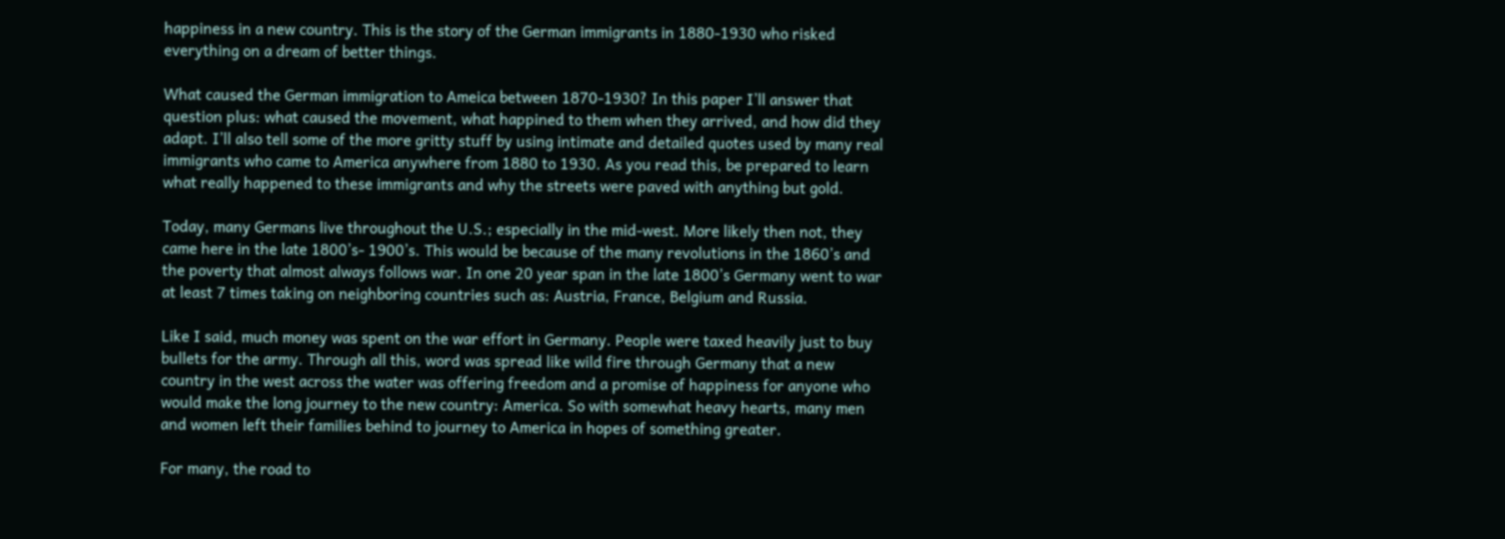happiness in a new country. This is the story of the German immigrants in 1880-1930 who risked everything on a dream of better things.

What caused the German immigration to Ameica between 1870-1930? In this paper I’ll answer that question plus: what caused the movement, what happined to them when they arrived, and how did they adapt. I’ll also tell some of the more gritty stuff by using intimate and detailed quotes used by many real immigrants who came to America anywhere from 1880 to 1930. As you read this, be prepared to learn what really happened to these immigrants and why the streets were paved with anything but gold.

Today, many Germans live throughout the U.S.; especially in the mid-west. More likely then not, they came here in the late 1800’s- 1900’s. This would be because of the many revolutions in the 1860’s and the poverty that almost always follows war. In one 20 year span in the late 1800’s Germany went to war at least 7 times taking on neighboring countries such as: Austria, France, Belgium and Russia.

Like I said, much money was spent on the war effort in Germany. People were taxed heavily just to buy bullets for the army. Through all this, word was spread like wild fire through Germany that a new country in the west across the water was offering freedom and a promise of happiness for anyone who would make the long journey to the new country: America. So with somewhat heavy hearts, many men and women left their families behind to journey to America in hopes of something greater.

For many, the road to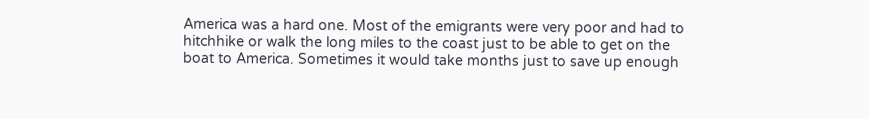America was a hard one. Most of the emigrants were very poor and had to hitchhike or walk the long miles to the coast just to be able to get on the boat to America. Sometimes it would take months just to save up enough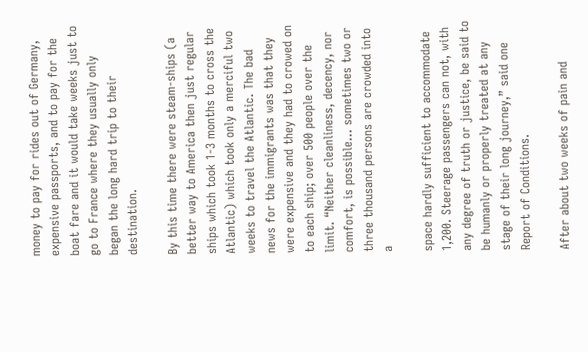money to pay for rides out of Germany, expensive passports, and to pay for the boat fare and it would take weeks just to go to France where they usually only began the long hard trip to their destination.

By this time there were steam-ships (a better way to America then just regular ships which took 1-3 months to cross the Atlantic) which took only a merciful two weeks to travel the Atlantic. The bad news for the immigrants was that they were expensive and they had to crowed on to each ship; over 500 people over the limit. “Neither cleanliness, decency, nor comfort, is possible… sometimes two or three thousand persons are crowded into a

space hardly sufficient to accommodate 1,200. Steerage passengers can not, with any degree of truth or justice, be said to be humanly or properly treated at any stage of their long journey,” said one Report of Conditions.

After about two weeks of pain and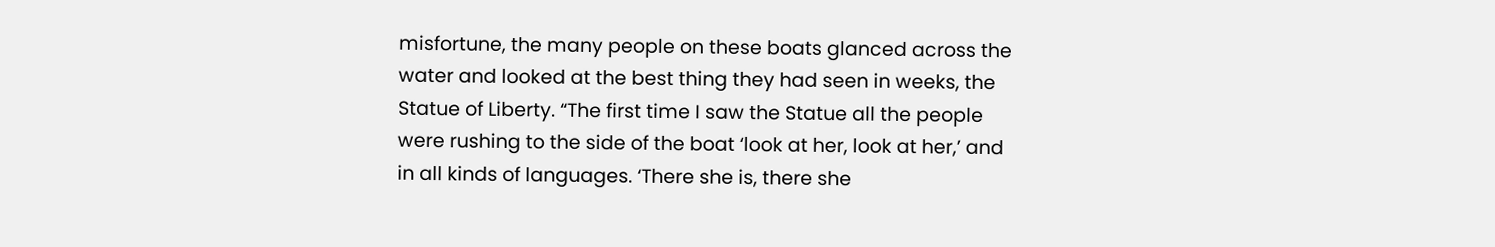misfortune, the many people on these boats glanced across the water and looked at the best thing they had seen in weeks, the Statue of Liberty. “The first time I saw the Statue all the people were rushing to the side of the boat ‘look at her, look at her,’ and in all kinds of languages. ‘There she is, there she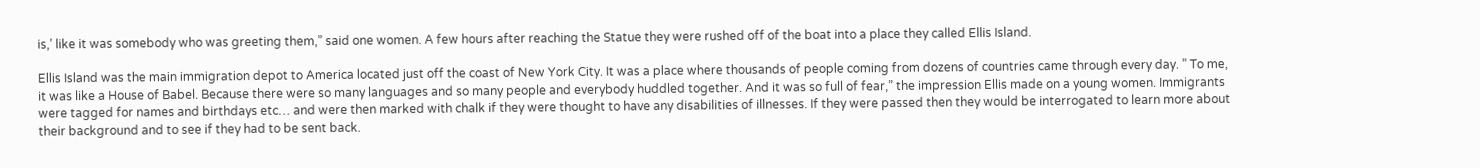is,’ like it was somebody who was greeting them,” said one women. A few hours after reaching the Statue they were rushed off of the boat into a place they called Ellis Island.

Ellis Island was the main immigration depot to America located just off the coast of New York City. It was a place where thousands of people coming from dozens of countries came through every day. ” To me, it was like a House of Babel. Because there were so many languages and so many people and everybody huddled together. And it was so full of fear,” the impression Ellis made on a young women. Immigrants were tagged for names and birthdays etc… and were then marked with chalk if they were thought to have any disabilities of illnesses. If they were passed then they would be interrogated to learn more about their background and to see if they had to be sent back.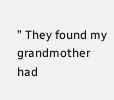” They found my grandmother had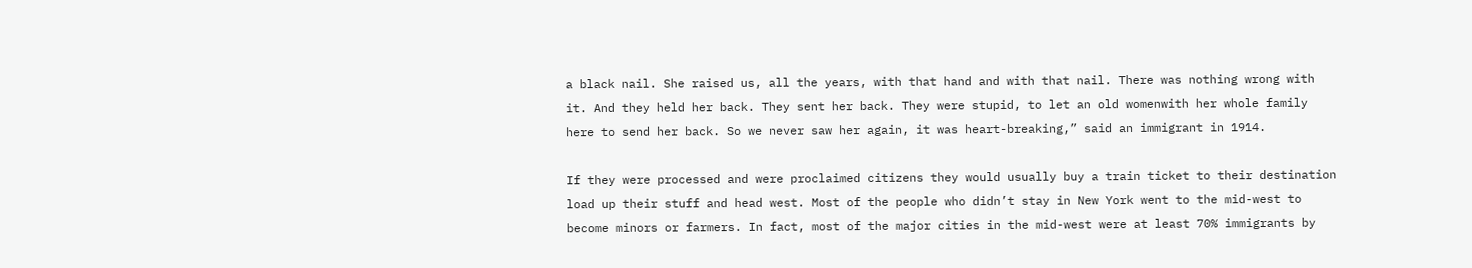a black nail. She raised us, all the years, with that hand and with that nail. There was nothing wrong with it. And they held her back. They sent her back. They were stupid, to let an old womenwith her whole family here to send her back. So we never saw her again, it was heart-breaking,” said an immigrant in 1914.

If they were processed and were proclaimed citizens they would usually buy a train ticket to their destination load up their stuff and head west. Most of the people who didn’t stay in New York went to the mid-west to become minors or farmers. In fact, most of the major cities in the mid-west were at least 70% immigrants by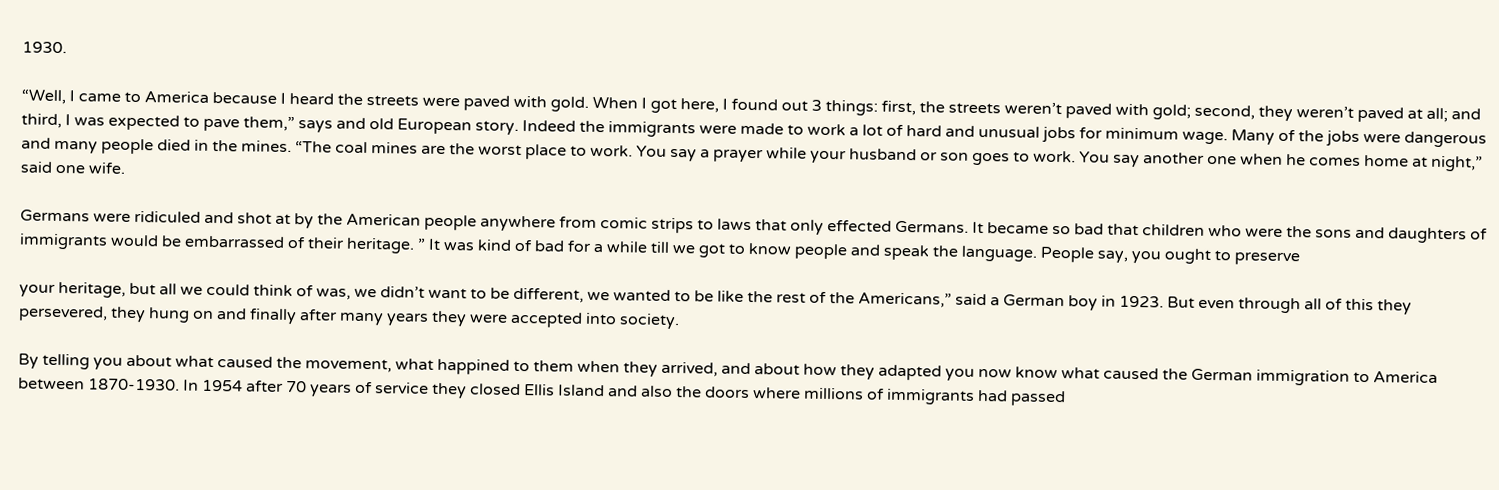1930.

“Well, I came to America because I heard the streets were paved with gold. When I got here, I found out 3 things: first, the streets weren’t paved with gold; second, they weren’t paved at all; and third, I was expected to pave them,” says and old European story. Indeed the immigrants were made to work a lot of hard and unusual jobs for minimum wage. Many of the jobs were dangerous and many people died in the mines. “The coal mines are the worst place to work. You say a prayer while your husband or son goes to work. You say another one when he comes home at night,” said one wife.

Germans were ridiculed and shot at by the American people anywhere from comic strips to laws that only effected Germans. It became so bad that children who were the sons and daughters of immigrants would be embarrassed of their heritage. ” It was kind of bad for a while till we got to know people and speak the language. People say, you ought to preserve

your heritage, but all we could think of was, we didn’t want to be different, we wanted to be like the rest of the Americans,” said a German boy in 1923. But even through all of this they persevered, they hung on and finally after many years they were accepted into society.

By telling you about what caused the movement, what happined to them when they arrived, and about how they adapted you now know what caused the German immigration to America between 1870-1930. In 1954 after 70 years of service they closed Ellis Island and also the doors where millions of immigrants had passed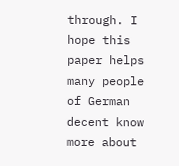through. I hope this paper helps many people of German decent know more about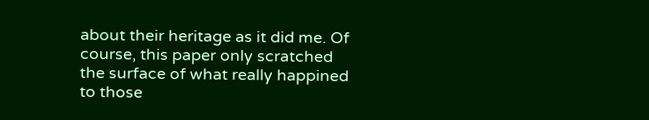about their heritage as it did me. Of course, this paper only scratched the surface of what really happined to those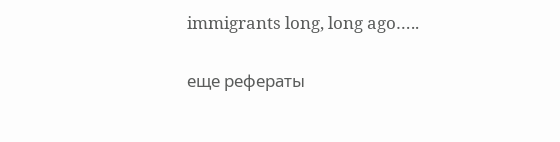immigrants long, long ago…..

еще рефераты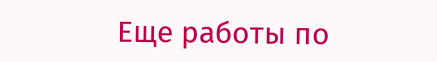Еще работы по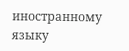иностранному языку